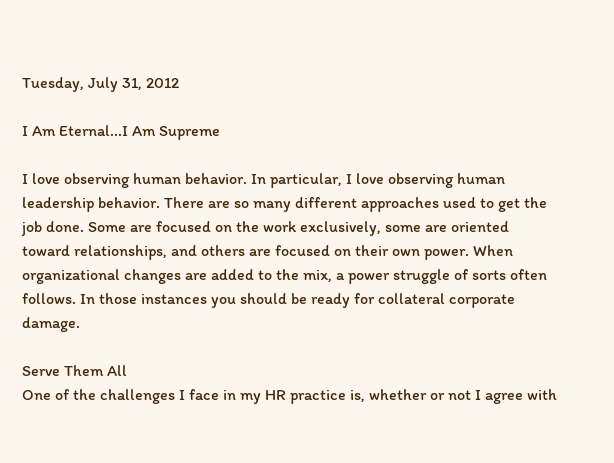Tuesday, July 31, 2012

I Am Eternal...I Am Supreme

I love observing human behavior. In particular, I love observing human leadership behavior. There are so many different approaches used to get the job done. Some are focused on the work exclusively, some are oriented toward relationships, and others are focused on their own power. When organizational changes are added to the mix, a power struggle of sorts often follows. In those instances you should be ready for collateral corporate damage.

Serve Them All
One of the challenges I face in my HR practice is, whether or not I agree with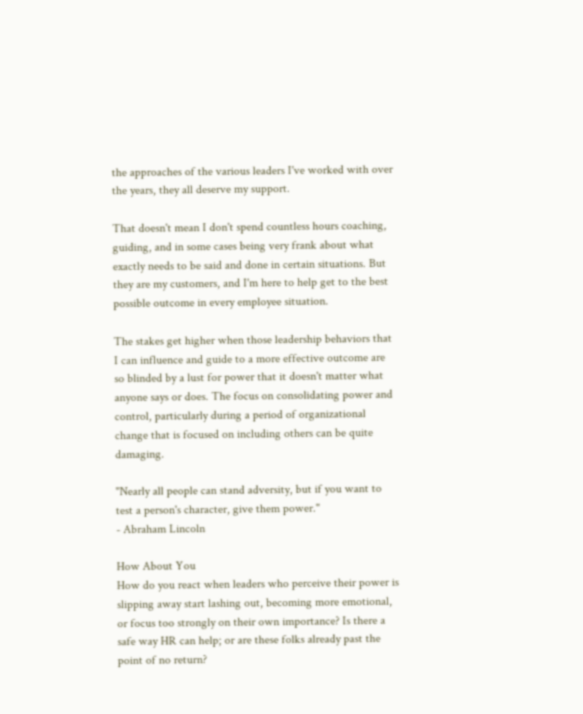the approaches of the various leaders I've worked with over the years, they all deserve my support.

That doesn't mean I don't spend countless hours coaching, guiding, and in some cases being very frank about what exactly needs to be said and done in certain situations. But they are my customers, and I'm here to help get to the best possible outcome in every employee situation.

The stakes get higher when those leadership behaviors that I can influence and guide to a more effective outcome are so blinded by a lust for power that it doesn't matter what anyone says or does. The focus on consolidating power and control, particularly during a period of organizational change that is focused on including others can be quite damaging.

"Nearly all people can stand adversity, but if you want to test a person's character, give them power."
- Abraham Lincoln

How About You
How do you react when leaders who perceive their power is slipping away start lashing out, becoming more emotional, or focus too strongly on their own importance? Is there a safe way HR can help; or are these folks already past the point of no return?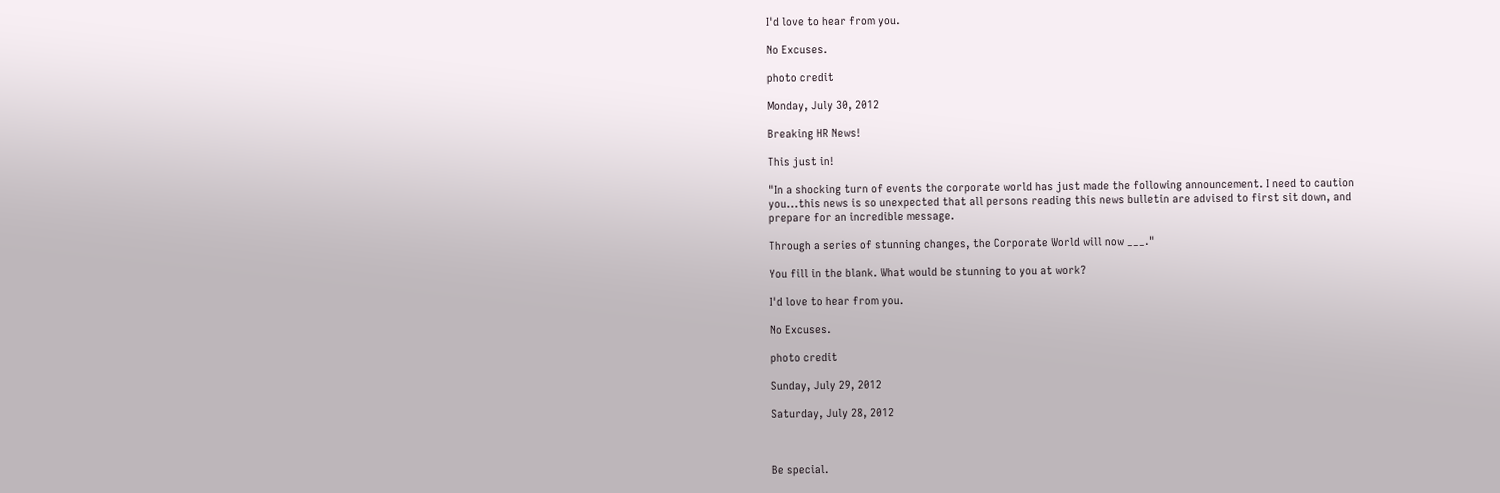I'd love to hear from you.

No Excuses.

photo credit

Monday, July 30, 2012

Breaking HR News!

This just in!

"In a shocking turn of events the corporate world has just made the following announcement. I need to caution you...this news is so unexpected that all persons reading this news bulletin are advised to first sit down, and prepare for an incredible message.

Through a series of stunning changes, the Corporate World will now ___."

You fill in the blank. What would be stunning to you at work?

I'd love to hear from you.

No Excuses.

photo credit

Sunday, July 29, 2012

Saturday, July 28, 2012



Be special.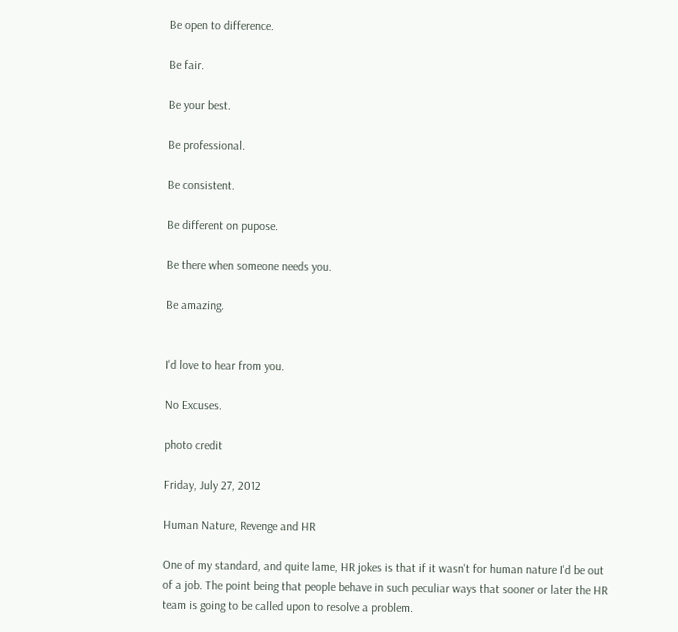Be open to difference.

Be fair.

Be your best.

Be professional.

Be consistent.

Be different on pupose.

Be there when someone needs you.

Be amazing.


I'd love to hear from you.

No Excuses.

photo credit

Friday, July 27, 2012

Human Nature, Revenge and HR

One of my standard, and quite lame, HR jokes is that if it wasn't for human nature I'd be out of a job. The point being that people behave in such peculiar ways that sooner or later the HR team is going to be called upon to resolve a problem.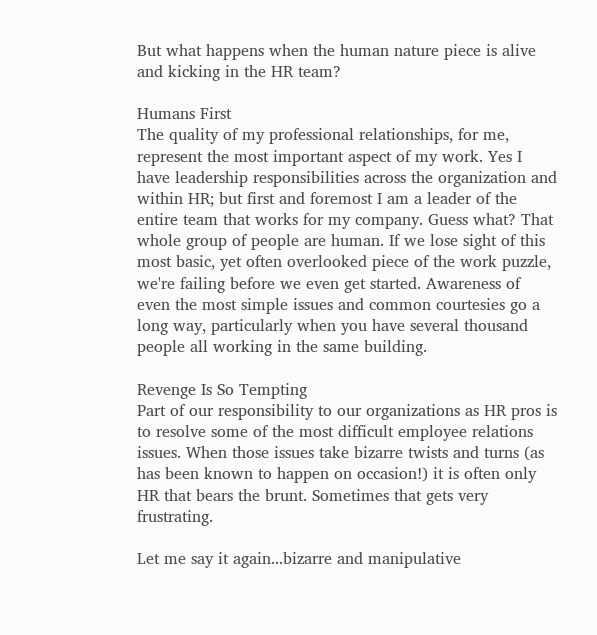But what happens when the human nature piece is alive and kicking in the HR team?

Humans First
The quality of my professional relationships, for me, represent the most important aspect of my work. Yes I have leadership responsibilities across the organization and within HR; but first and foremost I am a leader of the entire team that works for my company. Guess what? That whole group of people are human. If we lose sight of this most basic, yet often overlooked piece of the work puzzle, we're failing before we even get started. Awareness of even the most simple issues and common courtesies go a long way, particularly when you have several thousand people all working in the same building.

Revenge Is So Tempting
Part of our responsibility to our organizations as HR pros is to resolve some of the most difficult employee relations issues. When those issues take bizarre twists and turns (as has been known to happen on occasion!) it is often only HR that bears the brunt. Sometimes that gets very frustrating.

Let me say it again...bizarre and manipulative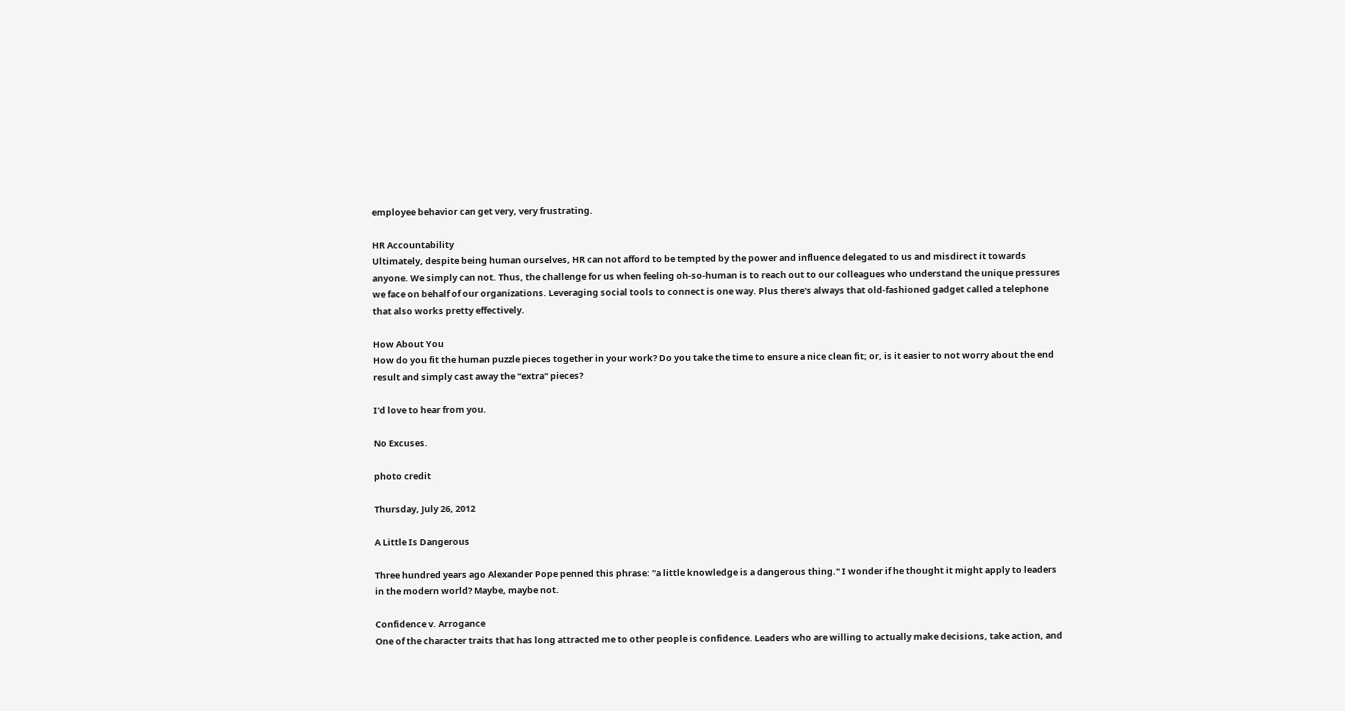employee behavior can get very, very frustrating.

HR Accountability
Ultimately, despite being human ourselves, HR can not afford to be tempted by the power and influence delegated to us and misdirect it towards anyone. We simply can not. Thus, the challenge for us when feeling oh-so-human is to reach out to our colleagues who understand the unique pressures we face on behalf of our organizations. Leveraging social tools to connect is one way. Plus there's always that old-fashioned gadget called a telephone that also works pretty effectively.

How About You
How do you fit the human puzzle pieces together in your work? Do you take the time to ensure a nice clean fit; or, is it easier to not worry about the end result and simply cast away the "extra" pieces?

I'd love to hear from you.

No Excuses.

photo credit

Thursday, July 26, 2012

A Little Is Dangerous

Three hundred years ago Alexander Pope penned this phrase: "a little knowledge is a dangerous thing." I wonder if he thought it might apply to leaders in the modern world? Maybe, maybe not.

Confidence v. Arrogance
One of the character traits that has long attracted me to other people is confidence. Leaders who are willing to actually make decisions, take action, and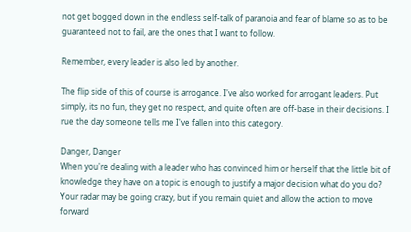not get bogged down in the endless self-talk of paranoia and fear of blame so as to be guaranteed not to fail, are the ones that I want to follow.

Remember, every leader is also led by another.

The flip side of this of course is arrogance. I've also worked for arrogant leaders. Put simply, its no fun, they get no respect, and quite often are off-base in their decisions. I rue the day someone tells me I've fallen into this category.

Danger, Danger
When you're dealing with a leader who has convinced him or herself that the little bit of knowledge they have on a topic is enough to justify a major decision what do you do? Your radar may be going crazy, but if you remain quiet and allow the action to move forward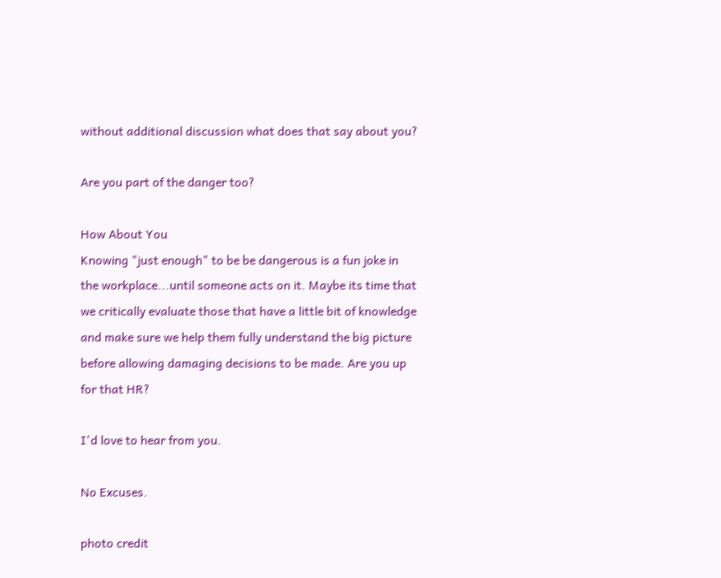without additional discussion what does that say about you?

Are you part of the danger too?

How About You
Knowing "just enough" to be be dangerous is a fun joke in the workplace...until someone acts on it. Maybe its time that we critically evaluate those that have a little bit of knowledge and make sure we help them fully understand the big picture before allowing damaging decisions to be made. Are you up for that HR?

I'd love to hear from you.

No Excuses.

photo credit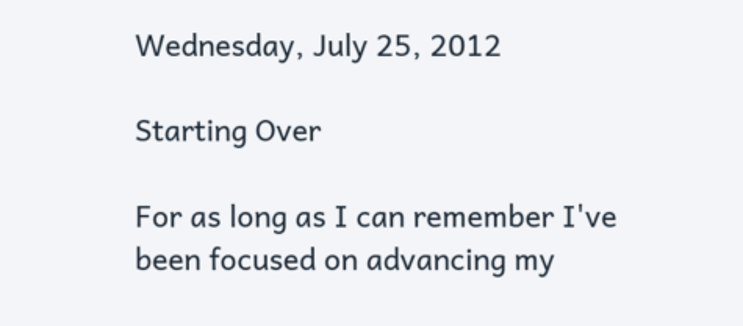Wednesday, July 25, 2012

Starting Over

For as long as I can remember I've been focused on advancing my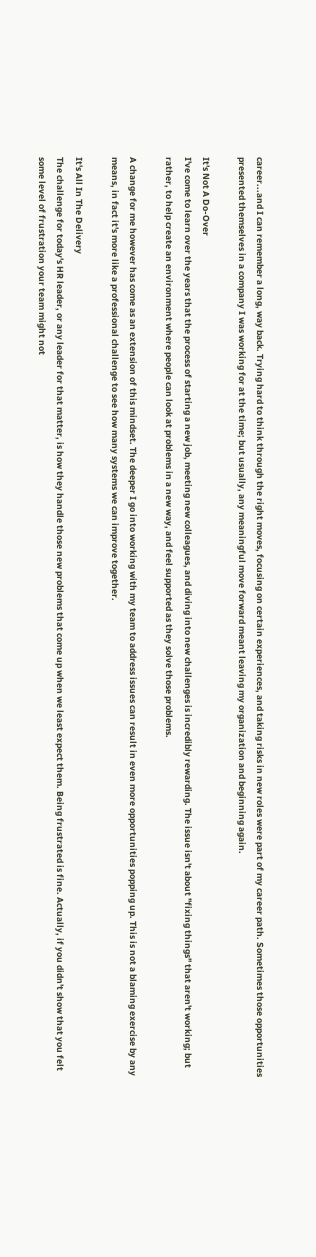career...and I can remember a long, way back. Trying hard to think through the right moves, focusing on certain experiences, and taking risks in new roles were part of my career path. Sometimes those opportunities presented themselves in a company I was working for at the time; but usually, any meaningful move forward meant leaving my organization and beginning again.

It's Not A Do-Over
I've come to learn over the years that the process of starting a new job, meeting new colleagues, and diving into new challenges is incredibly rewarding. The issue isn't about "fixing things" that aren't working; but rather, to help create an environment where people can look at problems in a new way, and feel supported as they solve those problems.

A change for me however has come as an extension of this mindset. The deeper I go into working with my team to address issues can result in even more opportunities popping up. This is not a blaming exercise by any means, in fact it's more like a professional challenge to see how many systems we can improve together.

It's All In The Delivery
The challenge for today's HR leader, or any leader for that matter, is how they handle those new problems that come up when we least expect them. Being frustrated is fine. Actually, if you didn't show that you felt some level of frustration your team might not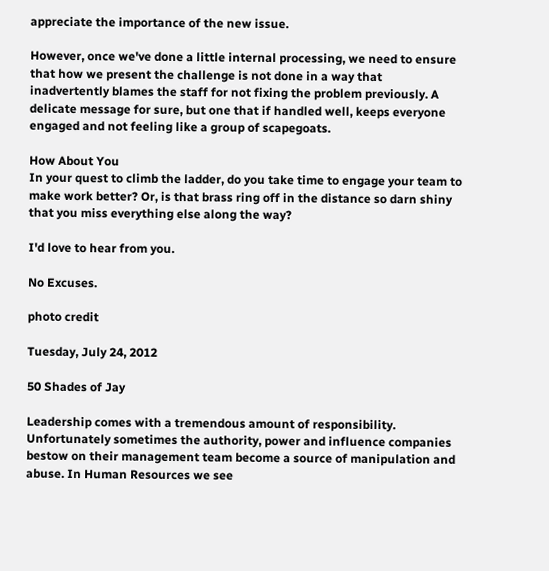appreciate the importance of the new issue.

However, once we've done a little internal processing, we need to ensure that how we present the challenge is not done in a way that inadvertently blames the staff for not fixing the problem previously. A delicate message for sure, but one that if handled well, keeps everyone engaged and not feeling like a group of scapegoats.

How About You
In your quest to climb the ladder, do you take time to engage your team to make work better? Or, is that brass ring off in the distance so darn shiny that you miss everything else along the way?

I'd love to hear from you.

No Excuses.

photo credit

Tuesday, July 24, 2012

50 Shades of Jay

Leadership comes with a tremendous amount of responsibility. Unfortunately sometimes the authority, power and influence companies bestow on their management team become a source of manipulation and abuse. In Human Resources we see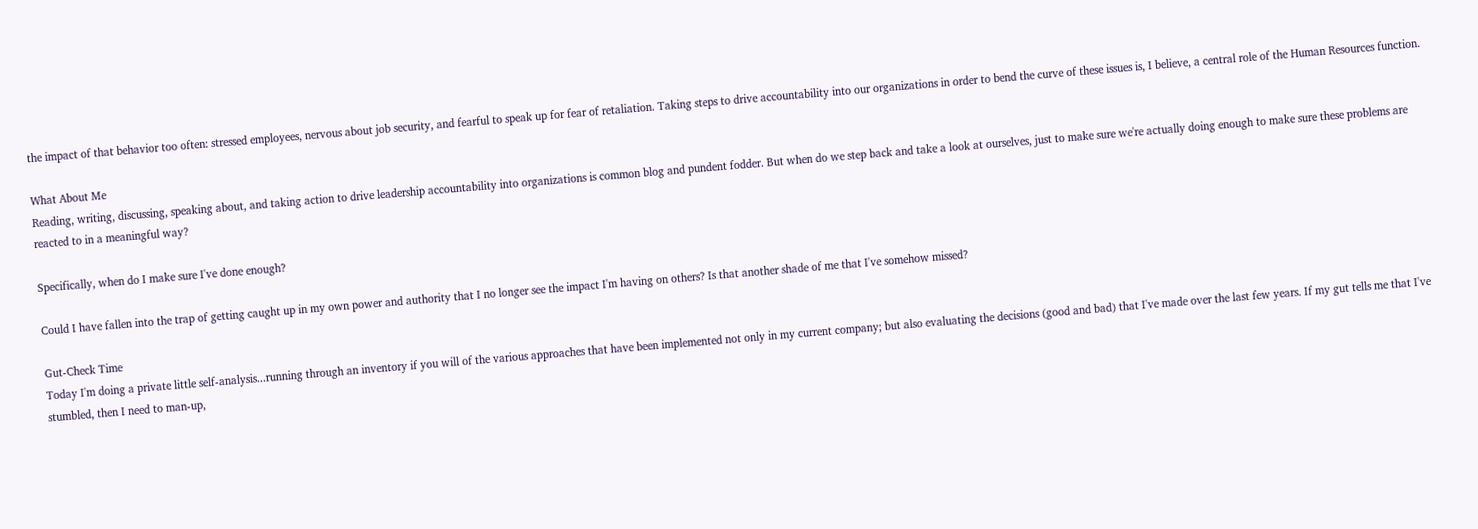the impact of that behavior too often: stressed employees, nervous about job security, and fearful to speak up for fear of retaliation. Taking steps to drive accountability into our organizations in order to bend the curve of these issues is, I believe, a central role of the Human Resources function.

What About Me
Reading, writing, discussing, speaking about, and taking action to drive leadership accountability into organizations is common blog and pundent fodder. But when do we step back and take a look at ourselves, just to make sure we're actually doing enough to make sure these problems are reacted to in a meaningful way?

Specifically, when do I make sure I've done enough?

Could I have fallen into the trap of getting caught up in my own power and authority that I no longer see the impact I'm having on others? Is that another shade of me that I've somehow missed?

Gut-Check Time
Today I'm doing a private little self-analysis...running through an inventory if you will of the various approaches that have been implemented not only in my current company; but also evaluating the decisions (good and bad) that I've made over the last few years. If my gut tells me that I've stumbled, then I need to man-up,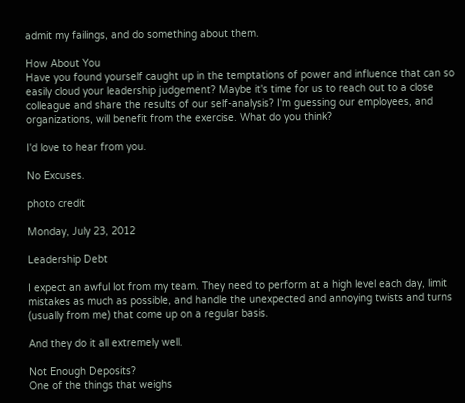admit my failings, and do something about them.

How About You
Have you found yourself caught up in the temptations of power and influence that can so easily cloud your leadership judgement? Maybe it's time for us to reach out to a close colleague and share the results of our self-analysis? I'm guessing our employees, and organizations, will benefit from the exercise. What do you think?

I'd love to hear from you.

No Excuses.

photo credit

Monday, July 23, 2012

Leadership Debt

I expect an awful lot from my team. They need to perform at a high level each day, limit mistakes as much as possible, and handle the unexpected and annoying twists and turns (usually from me) that come up on a regular basis.

And they do it all extremely well.

Not Enough Deposits?
One of the things that weighs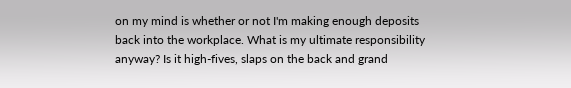on my mind is whether or not I'm making enough deposits back into the workplace. What is my ultimate responsibility anyway? Is it high-fives, slaps on the back and grand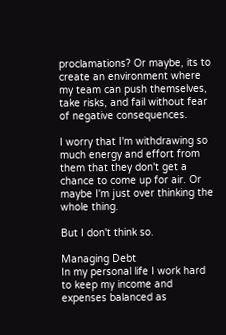proclamations? Or maybe, its to create an environment where my team can push themselves, take risks, and fail without fear of negative consequences.

I worry that I'm withdrawing so much energy and effort from them that they don't get a chance to come up for air. Or maybe I'm just over thinking the whole thing.

But I don't think so.

Managing Debt
In my personal life I work hard to keep my income and expenses balanced as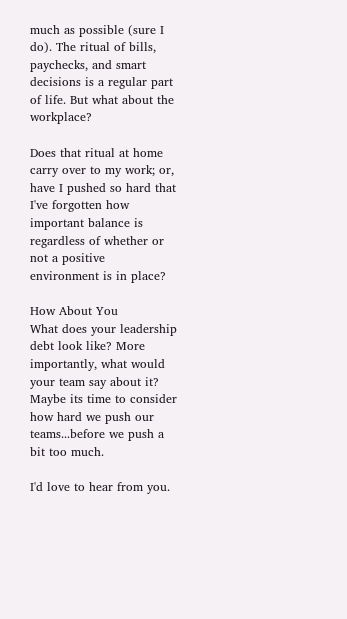much as possible (sure I do). The ritual of bills, paychecks, and smart decisions is a regular part of life. But what about the workplace?

Does that ritual at home carry over to my work; or, have I pushed so hard that I've forgotten how important balance is regardless of whether or not a positive environment is in place?

How About You
What does your leadership debt look like? More importantly, what would your team say about it? Maybe its time to consider how hard we push our teams...before we push a bit too much.

I'd love to hear from you.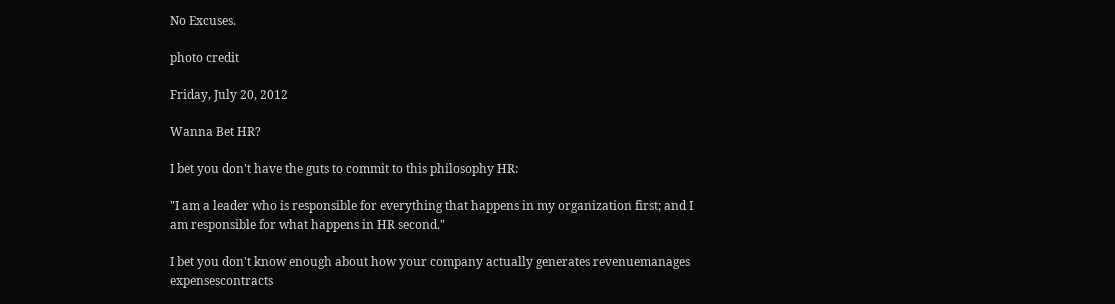No Excuses.

photo credit

Friday, July 20, 2012

Wanna Bet HR?

I bet you don't have the guts to commit to this philosophy HR:

"I am a leader who is responsible for everything that happens in my organization first; and I am responsible for what happens in HR second."

I bet you don't know enough about how your company actually generates revenuemanages expensescontracts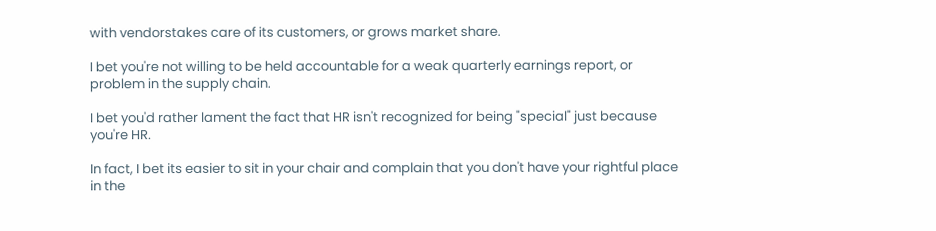with vendorstakes care of its customers, or grows market share.

I bet you're not willing to be held accountable for a weak quarterly earnings report, or problem in the supply chain.

I bet you'd rather lament the fact that HR isn't recognized for being "special" just because you're HR.

In fact, I bet its easier to sit in your chair and complain that you don't have your rightful place in the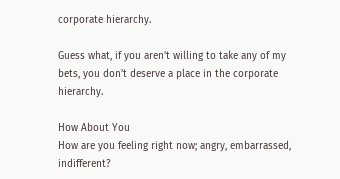corporate hierarchy.

Guess what, if you aren't willing to take any of my bets, you don't deserve a place in the corporate hierarchy.

How About You
How are you feeling right now; angry, embarrassed, indifferent?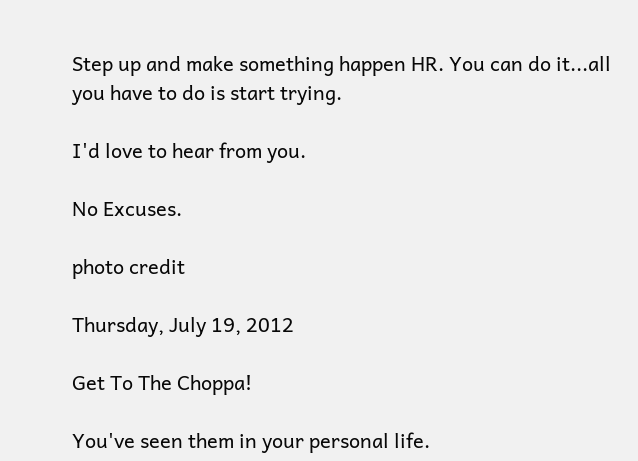Step up and make something happen HR. You can do it...all you have to do is start trying.

I'd love to hear from you.

No Excuses.

photo credit

Thursday, July 19, 2012

Get To The Choppa!

You've seen them in your personal life.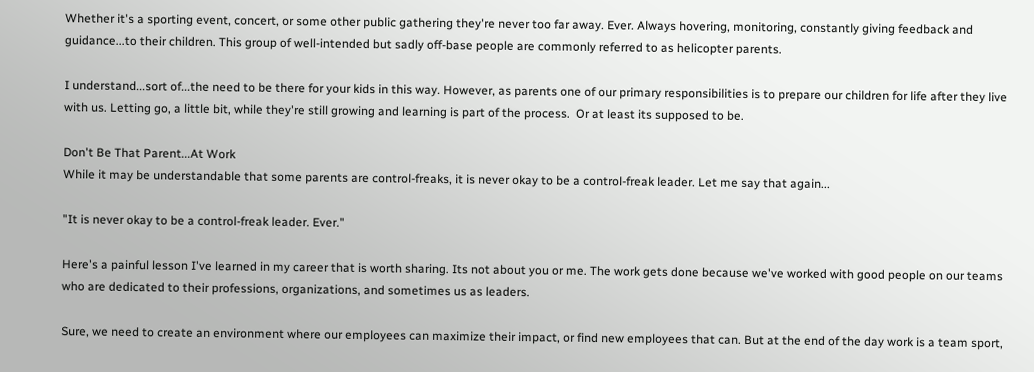Whether it's a sporting event, concert, or some other public gathering they're never too far away. Ever. Always hovering, monitoring, constantly giving feedback and guidance...to their children. This group of well-intended but sadly off-base people are commonly referred to as helicopter parents.

I understand...sort of...the need to be there for your kids in this way. However, as parents one of our primary responsibilities is to prepare our children for life after they live with us. Letting go, a little bit, while they're still growing and learning is part of the process.  Or at least its supposed to be.

Don't Be That Parent...At Work
While it may be understandable that some parents are control-freaks, it is never okay to be a control-freak leader. Let me say that again...

"It is never okay to be a control-freak leader. Ever."

Here's a painful lesson I've learned in my career that is worth sharing. Its not about you or me. The work gets done because we've worked with good people on our teams who are dedicated to their professions, organizations, and sometimes us as leaders.

Sure, we need to create an environment where our employees can maximize their impact, or find new employees that can. But at the end of the day work is a team sport,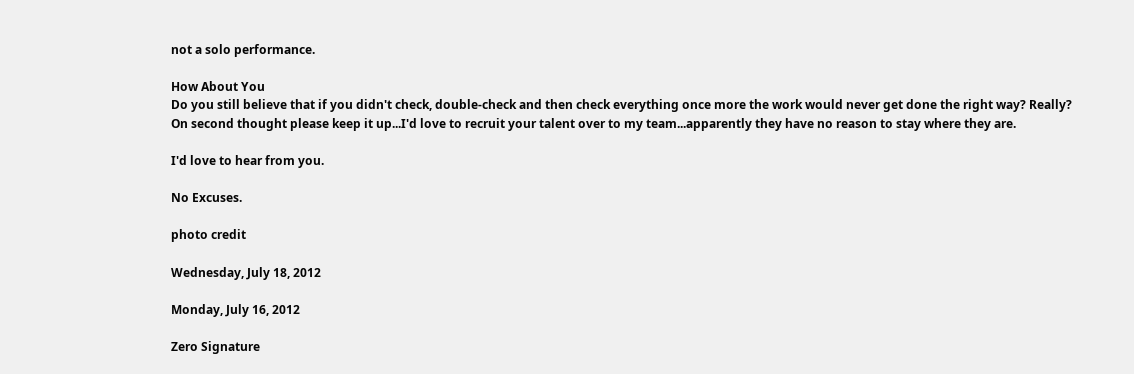not a solo performance.

How About You
Do you still believe that if you didn't check, double-check and then check everything once more the work would never get done the right way? Really? On second thought please keep it up...I'd love to recruit your talent over to my team...apparently they have no reason to stay where they are.

I'd love to hear from you.

No Excuses.

photo credit

Wednesday, July 18, 2012

Monday, July 16, 2012

Zero Signature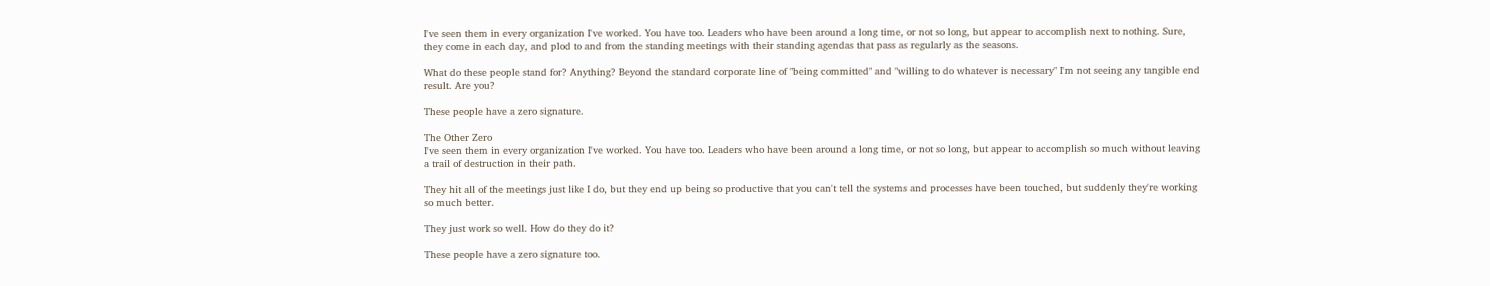I've seen them in every organization I've worked. You have too. Leaders who have been around a long time, or not so long, but appear to accomplish next to nothing. Sure, they come in each day, and plod to and from the standing meetings with their standing agendas that pass as regularly as the seasons.

What do these people stand for? Anything? Beyond the standard corporate line of "being committed" and "willing to do whatever is necessary" I'm not seeing any tangible end result. Are you?

These people have a zero signature.

The Other Zero
I've seen them in every organization I've worked. You have too. Leaders who have been around a long time, or not so long, but appear to accomplish so much without leaving a trail of destruction in their path.

They hit all of the meetings just like I do, but they end up being so productive that you can't tell the systems and processes have been touched, but suddenly they're working so much better.

They just work so well. How do they do it?

These people have a zero signature too.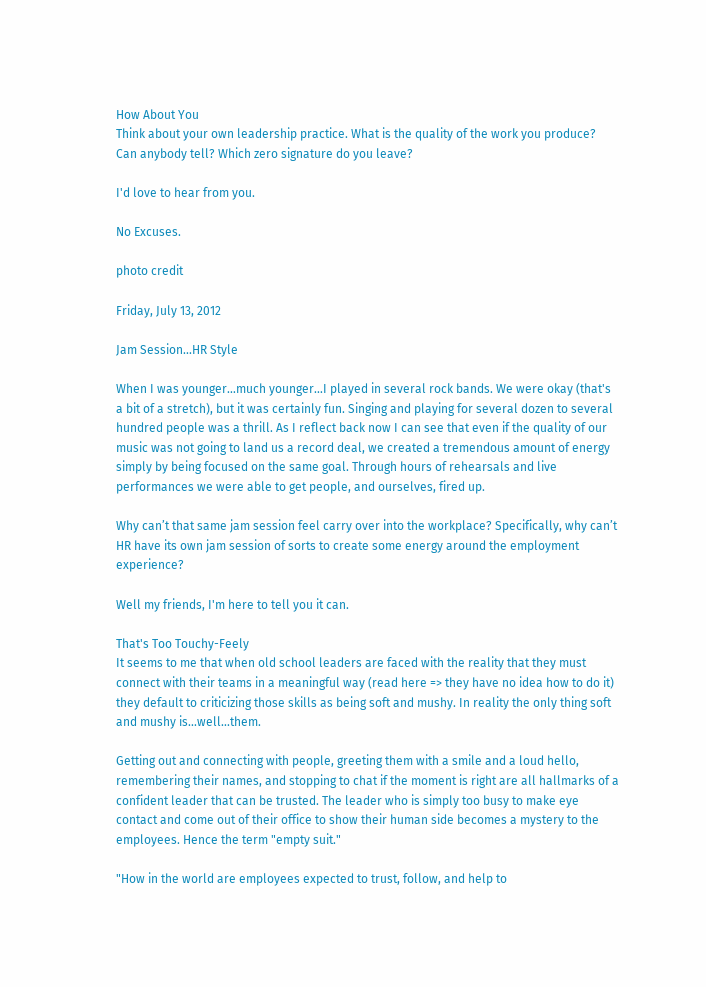How About You
Think about your own leadership practice. What is the quality of the work you produce? Can anybody tell? Which zero signature do you leave?

I'd love to hear from you.

No Excuses.

photo credit

Friday, July 13, 2012

Jam Session...HR Style

When I was younger…much younger…I played in several rock bands. We were okay (that's a bit of a stretch), but it was certainly fun. Singing and playing for several dozen to several hundred people was a thrill. As I reflect back now I can see that even if the quality of our music was not going to land us a record deal, we created a tremendous amount of energy simply by being focused on the same goal. Through hours of rehearsals and live performances we were able to get people, and ourselves, fired up.

Why can’t that same jam session feel carry over into the workplace? Specifically, why can’t HR have its own jam session of sorts to create some energy around the employment experience?

Well my friends, I'm here to tell you it can.

That's Too Touchy-Feely
It seems to me that when old school leaders are faced with the reality that they must connect with their teams in a meaningful way (read here => they have no idea how to do it) they default to criticizing those skills as being soft and mushy. In reality the only thing soft and mushy is...well...them.

Getting out and connecting with people, greeting them with a smile and a loud hello, remembering their names, and stopping to chat if the moment is right are all hallmarks of a confident leader that can be trusted. The leader who is simply too busy to make eye contact and come out of their office to show their human side becomes a mystery to the employees. Hence the term "empty suit."

"How in the world are employees expected to trust, follow, and help to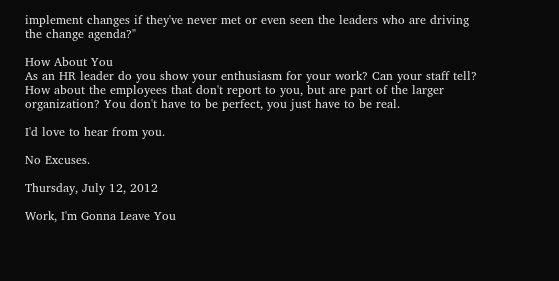implement changes if they've never met or even seen the leaders who are driving the change agenda?"

How About You
As an HR leader do you show your enthusiasm for your work? Can your staff tell? How about the employees that don't report to you, but are part of the larger organization? You don't have to be perfect, you just have to be real.

I'd love to hear from you.

No Excuses.

Thursday, July 12, 2012

Work, I'm Gonna Leave You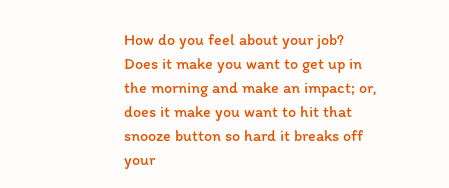How do you feel about your job? Does it make you want to get up in the morning and make an impact; or, does it make you want to hit that snooze button so hard it breaks off your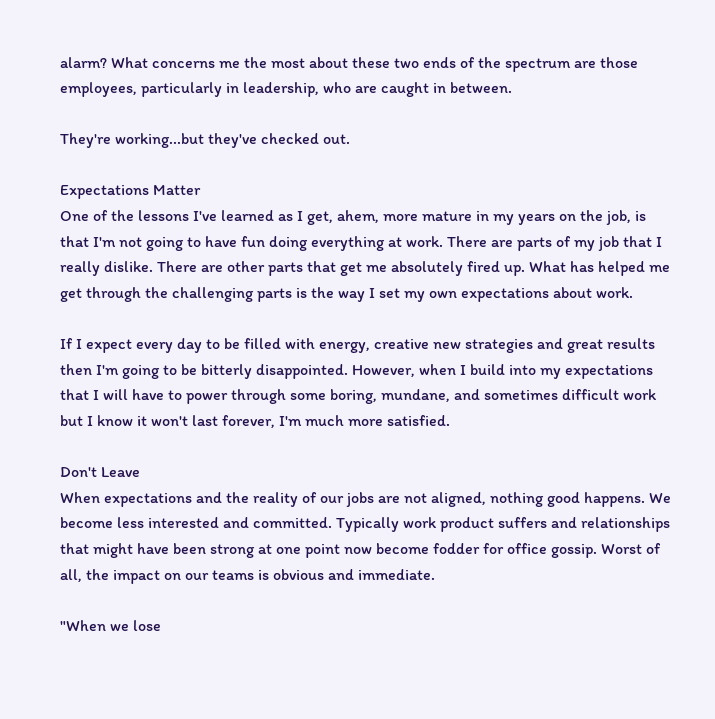alarm? What concerns me the most about these two ends of the spectrum are those employees, particularly in leadership, who are caught in between.

They're working...but they've checked out.

Expectations Matter
One of the lessons I've learned as I get, ahem, more mature in my years on the job, is that I'm not going to have fun doing everything at work. There are parts of my job that I really dislike. There are other parts that get me absolutely fired up. What has helped me get through the challenging parts is the way I set my own expectations about work.

If I expect every day to be filled with energy, creative new strategies and great results then I'm going to be bitterly disappointed. However, when I build into my expectations that I will have to power through some boring, mundane, and sometimes difficult work but I know it won't last forever, I'm much more satisfied.

Don't Leave
When expectations and the reality of our jobs are not aligned, nothing good happens. We become less interested and committed. Typically work product suffers and relationships that might have been strong at one point now become fodder for office gossip. Worst of all, the impact on our teams is obvious and immediate.

"When we lose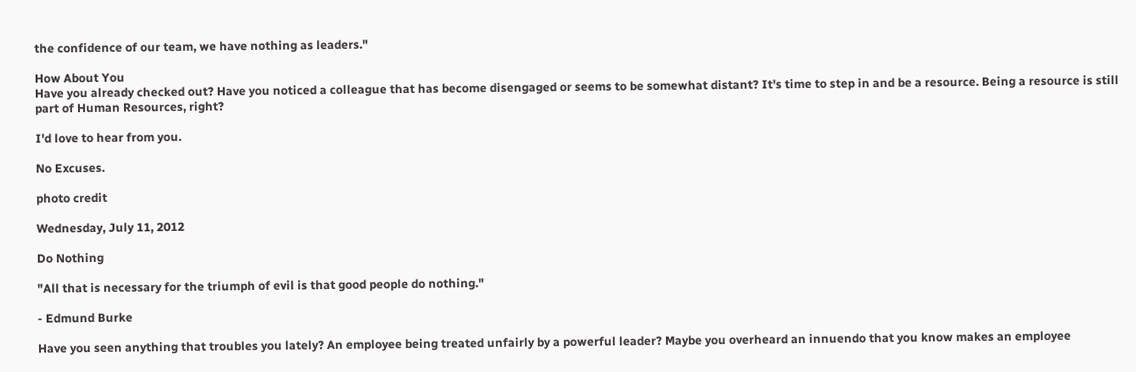the confidence of our team, we have nothing as leaders."

How About You
Have you already checked out? Have you noticed a colleague that has become disengaged or seems to be somewhat distant? It's time to step in and be a resource. Being a resource is still part of Human Resources, right?

I'd love to hear from you.

No Excuses.

photo credit

Wednesday, July 11, 2012

Do Nothing

"All that is necessary for the triumph of evil is that good people do nothing."

- Edmund Burke

Have you seen anything that troubles you lately? An employee being treated unfairly by a powerful leader? Maybe you overheard an innuendo that you know makes an employee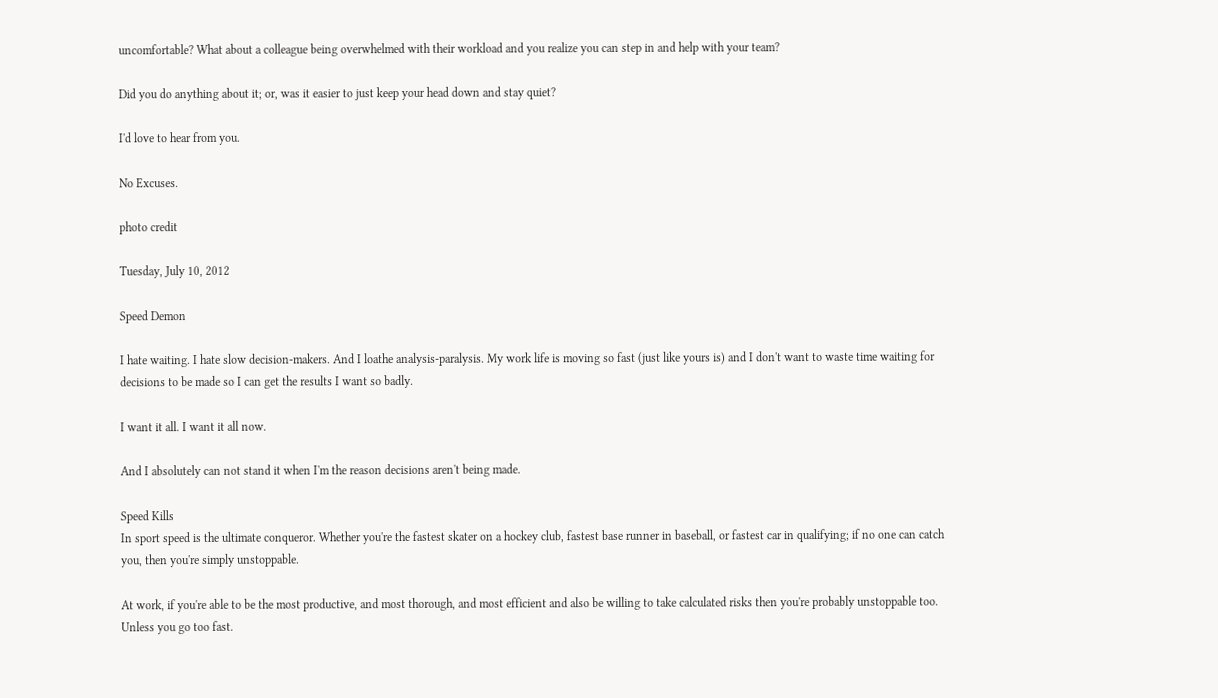uncomfortable? What about a colleague being overwhelmed with their workload and you realize you can step in and help with your team?

Did you do anything about it; or, was it easier to just keep your head down and stay quiet?

I'd love to hear from you.

No Excuses.

photo credit

Tuesday, July 10, 2012

Speed Demon

I hate waiting. I hate slow decision-makers. And I loathe analysis-paralysis. My work life is moving so fast (just like yours is) and I don't want to waste time waiting for decisions to be made so I can get the results I want so badly.

I want it all. I want it all now.

And I absolutely can not stand it when I'm the reason decisions aren't being made.

Speed Kills
In sport speed is the ultimate conqueror. Whether you're the fastest skater on a hockey club, fastest base runner in baseball, or fastest car in qualifying; if no one can catch you, then you're simply unstoppable.

At work, if you're able to be the most productive, and most thorough, and most efficient and also be willing to take calculated risks then you're probably unstoppable too. Unless you go too fast.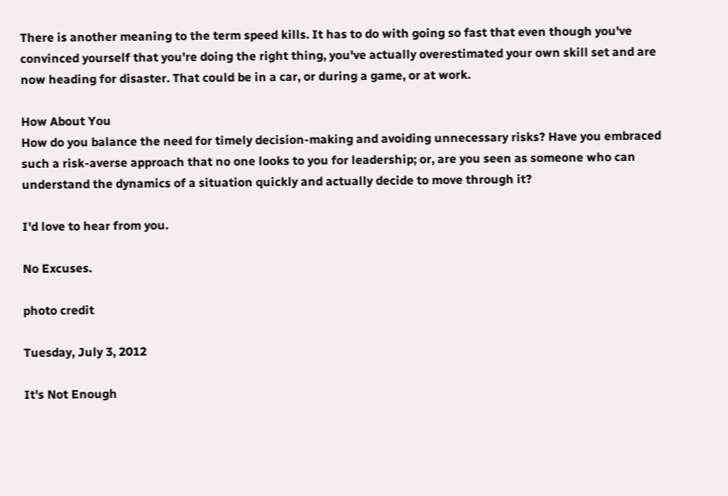There is another meaning to the term speed kills. It has to do with going so fast that even though you've convinced yourself that you're doing the right thing, you've actually overestimated your own skill set and are now heading for disaster. That could be in a car, or during a game, or at work.

How About You
How do you balance the need for timely decision-making and avoiding unnecessary risks? Have you embraced such a risk-averse approach that no one looks to you for leadership; or, are you seen as someone who can understand the dynamics of a situation quickly and actually decide to move through it?

I'd love to hear from you.

No Excuses.

photo credit

Tuesday, July 3, 2012

It's Not Enough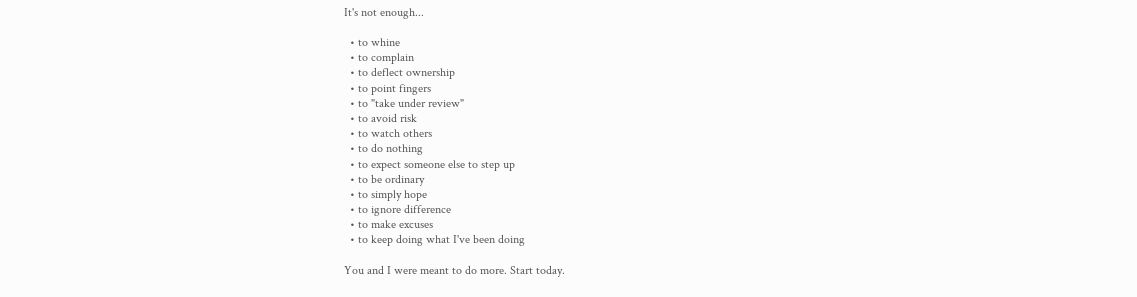It's not enough...

  • to whine
  • to complain
  • to deflect ownership
  • to point fingers
  • to "take under review"
  • to avoid risk
  • to watch others
  • to do nothing
  • to expect someone else to step up
  • to be ordinary
  • to simply hope
  • to ignore difference
  • to make excuses
  • to keep doing what I've been doing

You and I were meant to do more. Start today.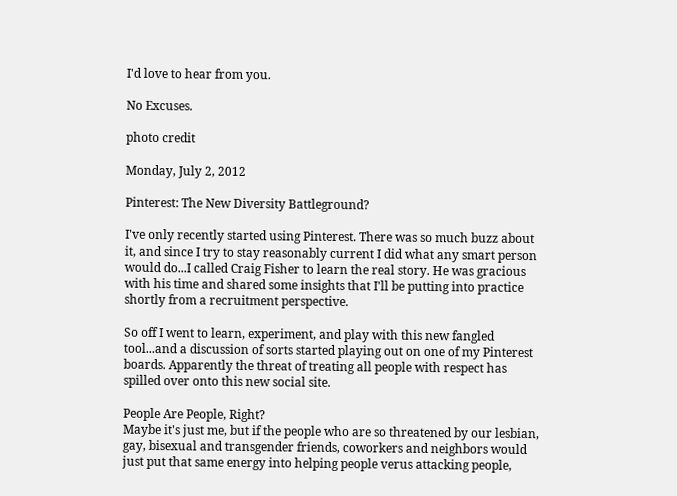I'd love to hear from you.

No Excuses.

photo credit

Monday, July 2, 2012

Pinterest: The New Diversity Battleground?

I've only recently started using Pinterest. There was so much buzz about it, and since I try to stay reasonably current I did what any smart person would do...I called Craig Fisher to learn the real story. He was gracious with his time and shared some insights that I'll be putting into practice shortly from a recruitment perspective.

So off I went to learn, experiment, and play with this new fangled tool...and a discussion of sorts started playing out on one of my Pinterest boards. Apparently the threat of treating all people with respect has spilled over onto this new social site.

People Are People, Right?
Maybe it's just me, but if the people who are so threatened by our lesbian, gay, bisexual and transgender friends, coworkers and neighbors would just put that same energy into helping people verus attacking people,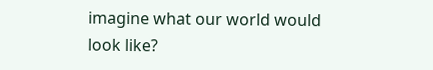imagine what our world would look like?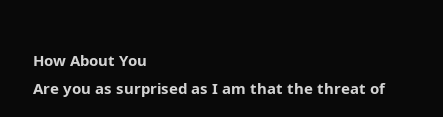How About You
Are you as surprised as I am that the threat of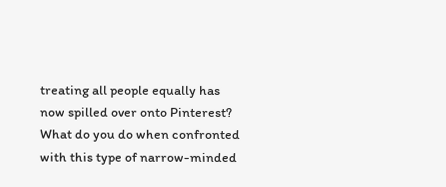treating all people equally has now spilled over onto Pinterest? What do you do when confronted with this type of narrow-minded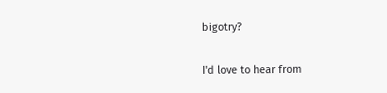bigotry?

I'd love to hear from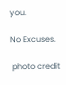you.

No Excuses.

 photo credit